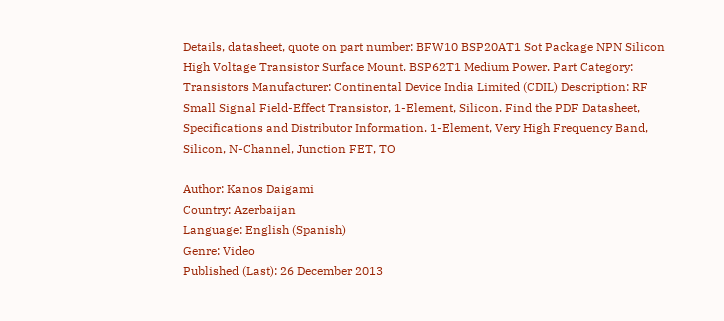Details, datasheet, quote on part number: BFW10 BSP20AT1 Sot Package NPN Silicon High Voltage Transistor Surface Mount. BSP62T1 Medium Power. Part Category: Transistors Manufacturer: Continental Device India Limited (CDIL) Description: RF Small Signal Field-Effect Transistor, 1-Element, Silicon. Find the PDF Datasheet, Specifications and Distributor Information. 1-Element, Very High Frequency Band, Silicon, N-Channel, Junction FET, TO

Author: Kanos Daigami
Country: Azerbaijan
Language: English (Spanish)
Genre: Video
Published (Last): 26 December 2013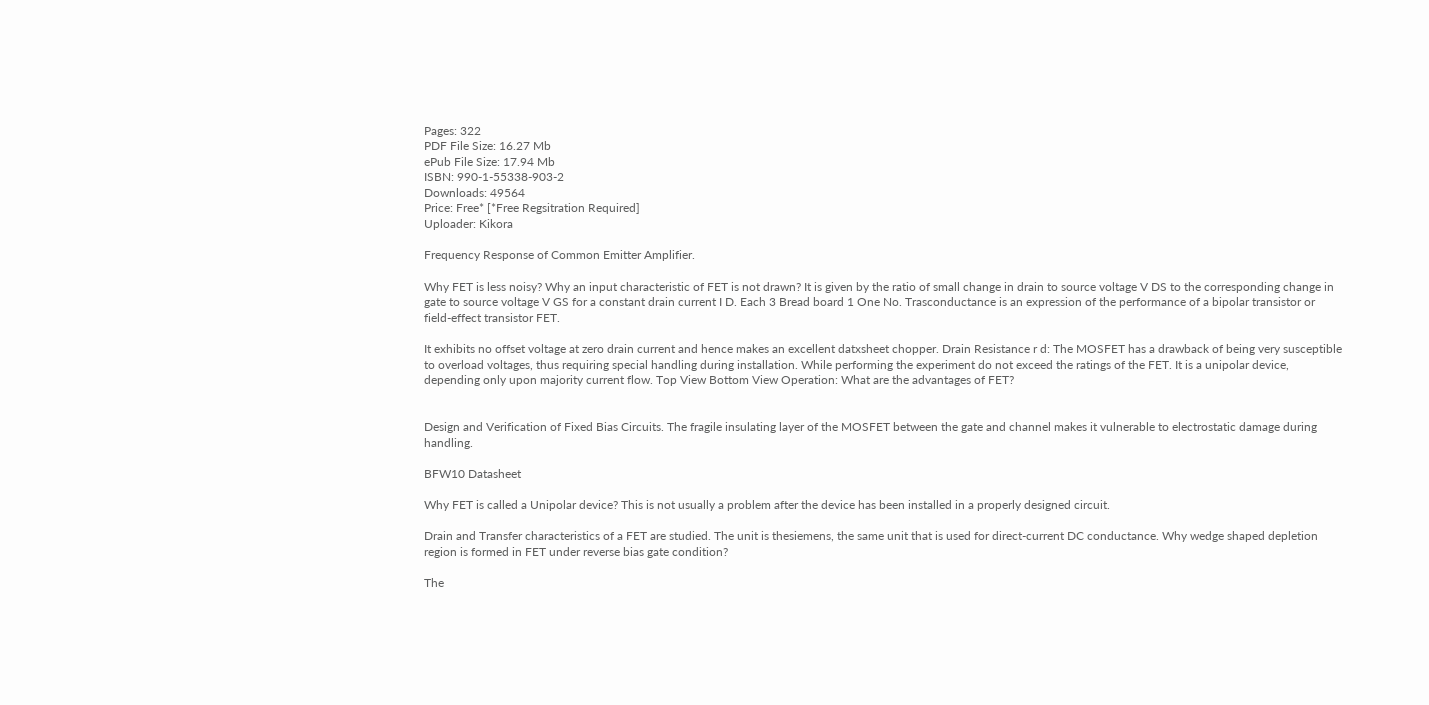Pages: 322
PDF File Size: 16.27 Mb
ePub File Size: 17.94 Mb
ISBN: 990-1-55338-903-2
Downloads: 49564
Price: Free* [*Free Regsitration Required]
Uploader: Kikora

Frequency Response of Common Emitter Amplifier.

Why FET is less noisy? Why an input characteristic of FET is not drawn? It is given by the ratio of small change in drain to source voltage V DS to the corresponding change in gate to source voltage V GS for a constant drain current I D. Each 3 Bread board 1 One No. Trasconductance is an expression of the performance of a bipolar transistor or field-effect transistor FET.

It exhibits no offset voltage at zero drain current and hence makes an excellent datxsheet chopper. Drain Resistance r d: The MOSFET has a drawback of being very susceptible to overload voltages, thus requiring special handling during installation. While performing the experiment do not exceed the ratings of the FET. It is a unipolar device, depending only upon majority current flow. Top View Bottom View Operation: What are the advantages of FET?


Design and Verification of Fixed Bias Circuits. The fragile insulating layer of the MOSFET between the gate and channel makes it vulnerable to electrostatic damage during handling.

BFW10 Datasheet

Why FET is called a Unipolar device? This is not usually a problem after the device has been installed in a properly designed circuit.

Drain and Transfer characteristics of a FET are studied. The unit is thesiemens, the same unit that is used for direct-current DC conductance. Why wedge shaped depletion region is formed in FET under reverse bias gate condition?

The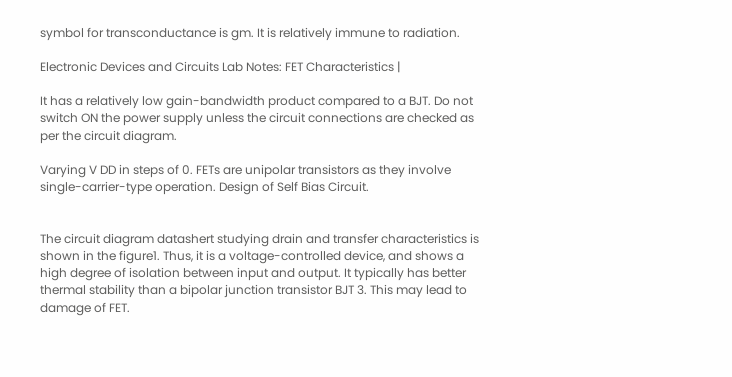symbol for transconductance is gm. It is relatively immune to radiation.

Electronic Devices and Circuits Lab Notes: FET Characteristics |

It has a relatively low gain-bandwidth product compared to a BJT. Do not switch ON the power supply unless the circuit connections are checked as per the circuit diagram.

Varying V DD in steps of 0. FETs are unipolar transistors as they involve single-carrier-type operation. Design of Self Bias Circuit.


The circuit diagram datashert studying drain and transfer characteristics is shown in the figure1. Thus, it is a voltage-controlled device, and shows a high degree of isolation between input and output. It typically has better thermal stability than a bipolar junction transistor BJT 3. This may lead to damage of FET.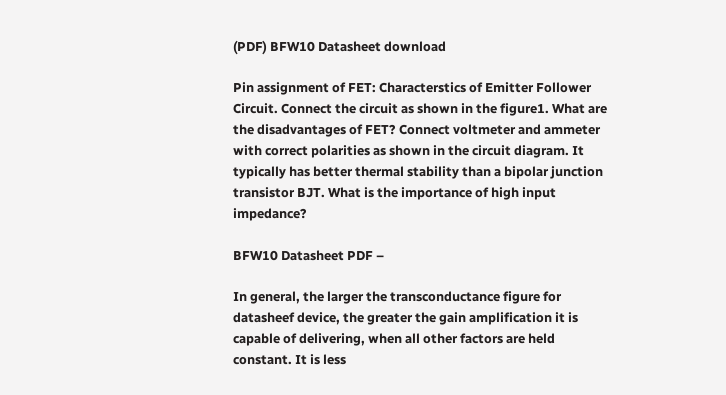(PDF) BFW10 Datasheet download

Pin assignment of FET: Characterstics of Emitter Follower Circuit. Connect the circuit as shown in the figure1. What are the disadvantages of FET? Connect voltmeter and ammeter with correct polarities as shown in the circuit diagram. It typically has better thermal stability than a bipolar junction transistor BJT. What is the importance of high input impedance?

BFW10 Datasheet PDF –

In general, the larger the transconductance figure for datasheef device, the greater the gain amplification it is capable of delivering, when all other factors are held constant. It is less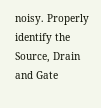noisy. Properly identify the Source, Drain and Gate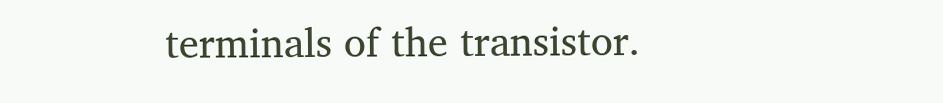terminals of the transistor.